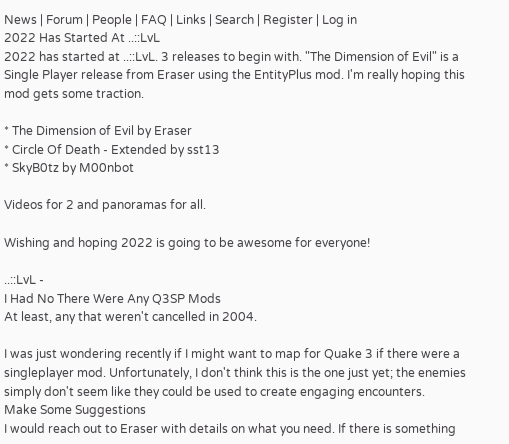News | Forum | People | FAQ | Links | Search | Register | Log in
2022 Has Started At ..::LvL
2022 has started at ..::LvL. 3 releases to begin with. "The Dimension of Evil" is a Single Player release from Eraser using the EntityPlus mod. I'm really hoping this mod gets some traction.

* The Dimension of Evil by Eraser
* Circle Of Death - Extended by sst13
* SkyB0tz by M00nbot

Videos for 2 and panoramas for all.

Wishing and hoping 2022 is going to be awesome for everyone!

..::LvL -
I Had No There Were Any Q3SP Mods
At least, any that weren't cancelled in 2004.

I was just wondering recently if I might want to map for Quake 3 if there were a singleplayer mod. Unfortunately, I don't think this is the one just yet; the enemies simply don't seem like they could be used to create engaging encounters.
Make Some Suggestions
I would reach out to Eraser with details on what you need. If there is something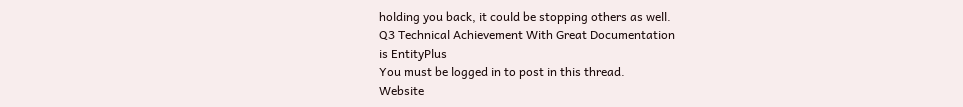holding you back, it could be stopping others as well.
Q3 Technical Achievement With Great Documentation
is EntityPlus
You must be logged in to post in this thread.
Website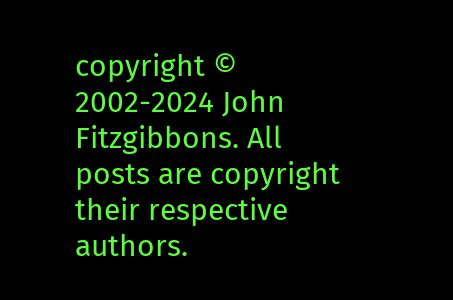copyright © 2002-2024 John Fitzgibbons. All posts are copyright their respective authors.